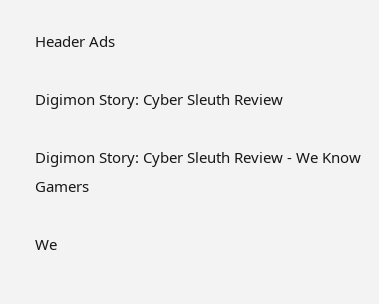Header Ads

Digimon Story: Cyber Sleuth Review

Digimon Story: Cyber Sleuth Review - We Know Gamers

We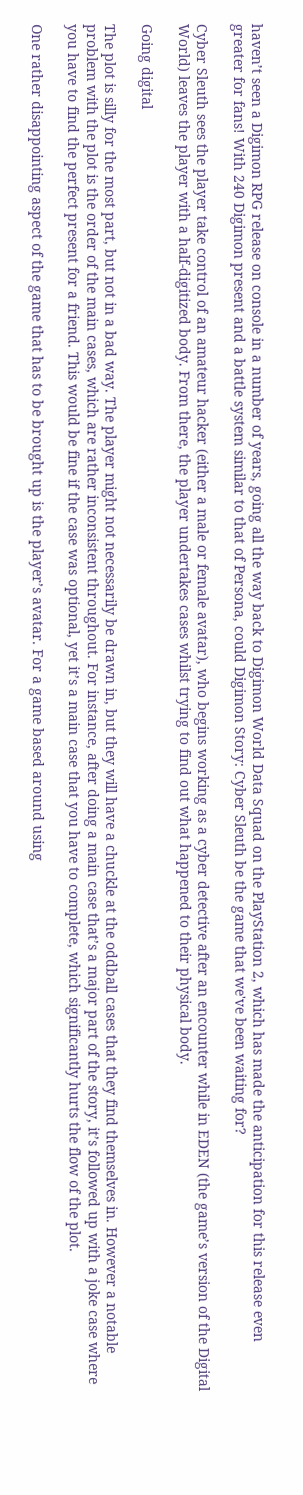haven’t seen a Digimon RPG release on console in a number of years, going all the way back to Digimon World Data Squad on the PlayStation 2, which has made the anticipation for this release even greater for fans! With 240 Digimon present and a battle system similar to that of Persona, could Digimon Story: Cyber Sleuth be the game that we've been waiting for?

Cyber Sleuth sees the player take control of an amateur hacker (either a male or female avatar), who begins working as a cyber detective after an encounter while in EDEN (the game’s version of the Digital World) leaves the player with a half-digitized body. From there, the player undertakes cases whilst trying to find out what happened to their physical body.

Going digital

The plot is silly for the most part, but not in a bad way. The player might not necessarily be drawn in, but they will have a chuckle at the oddball cases that they find themselves in. However a notable problem with the plot is the order of the main cases, which are rather inconsistent throughout. For instance, after doing a main case that’s a major part of the story, it’s followed up with a joke case where you have to find the perfect present for a friend. This would be fine if the case was optional, yet it’s a main case that you have to complete, which significantly hurts the flow of the plot.

One rather disappointing aspect of the game that has to be brought up is the player’s avatar. For a game based around using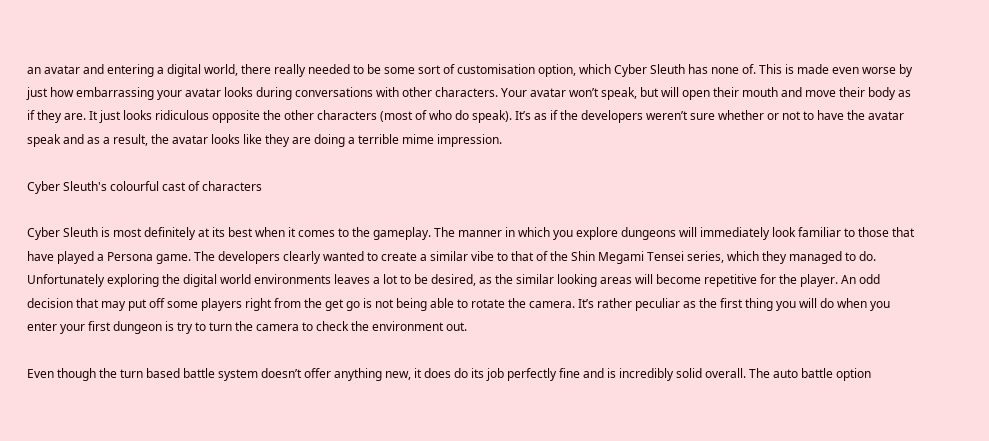an avatar and entering a digital world, there really needed to be some sort of customisation option, which Cyber Sleuth has none of. This is made even worse by just how embarrassing your avatar looks during conversations with other characters. Your avatar won’t speak, but will open their mouth and move their body as if they are. It just looks ridiculous opposite the other characters (most of who do speak). It’s as if the developers weren’t sure whether or not to have the avatar speak and as a result, the avatar looks like they are doing a terrible mime impression.

Cyber Sleuth's colourful cast of characters

Cyber Sleuth is most definitely at its best when it comes to the gameplay. The manner in which you explore dungeons will immediately look familiar to those that have played a Persona game. The developers clearly wanted to create a similar vibe to that of the Shin Megami Tensei series, which they managed to do. Unfortunately exploring the digital world environments leaves a lot to be desired, as the similar looking areas will become repetitive for the player. An odd decision that may put off some players right from the get go is not being able to rotate the camera. It’s rather peculiar as the first thing you will do when you enter your first dungeon is try to turn the camera to check the environment out.

Even though the turn based battle system doesn’t offer anything new, it does do its job perfectly fine and is incredibly solid overall. The auto battle option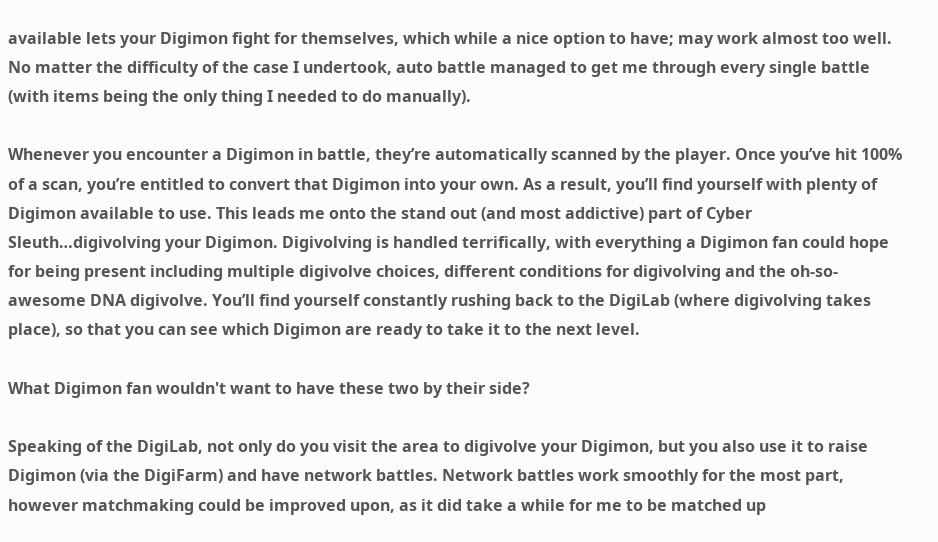available lets your Digimon fight for themselves, which while a nice option to have; may work almost too well. No matter the difficulty of the case I undertook, auto battle managed to get me through every single battle (with items being the only thing I needed to do manually).

Whenever you encounter a Digimon in battle, they’re automatically scanned by the player. Once you’ve hit 100% of a scan, you’re entitled to convert that Digimon into your own. As a result, you’ll find yourself with plenty of Digimon available to use. This leads me onto the stand out (and most addictive) part of Cyber Sleuth…digivolving your Digimon. Digivolving is handled terrifically, with everything a Digimon fan could hope for being present including multiple digivolve choices, different conditions for digivolving and the oh-so-awesome DNA digivolve. You’ll find yourself constantly rushing back to the DigiLab (where digivolving takes place), so that you can see which Digimon are ready to take it to the next level.

What Digimon fan wouldn't want to have these two by their side?

Speaking of the DigiLab, not only do you visit the area to digivolve your Digimon, but you also use it to raise Digimon (via the DigiFarm) and have network battles. Network battles work smoothly for the most part, however matchmaking could be improved upon, as it did take a while for me to be matched up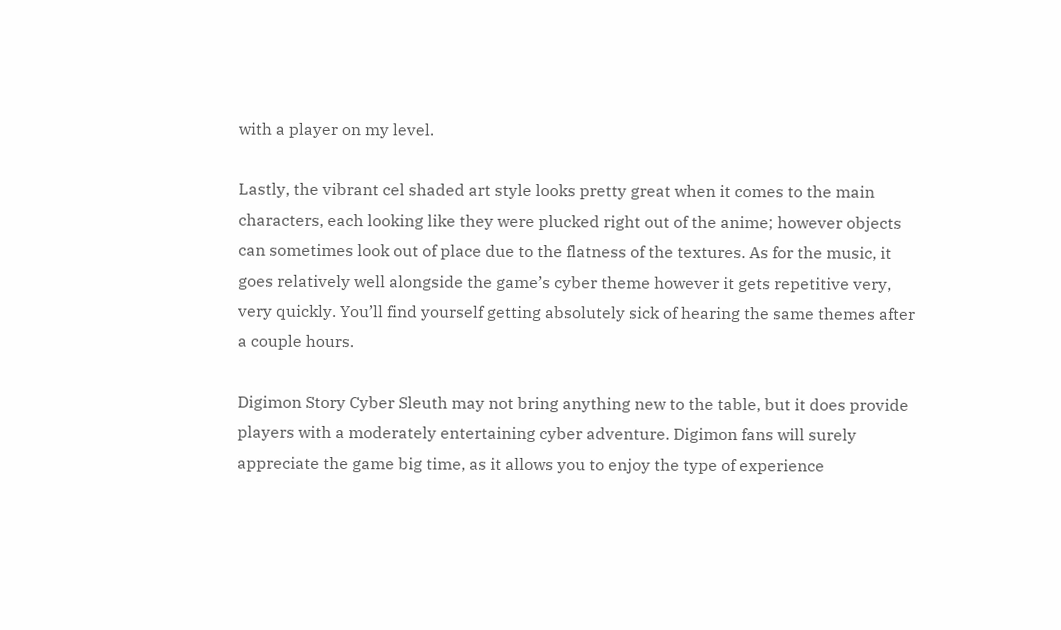with a player on my level.

Lastly, the vibrant cel shaded art style looks pretty great when it comes to the main characters, each looking like they were plucked right out of the anime; however objects can sometimes look out of place due to the flatness of the textures. As for the music, it goes relatively well alongside the game’s cyber theme however it gets repetitive very, very quickly. You’ll find yourself getting absolutely sick of hearing the same themes after a couple hours.

Digimon Story Cyber Sleuth may not bring anything new to the table, but it does provide players with a moderately entertaining cyber adventure. Digimon fans will surely appreciate the game big time, as it allows you to enjoy the type of experience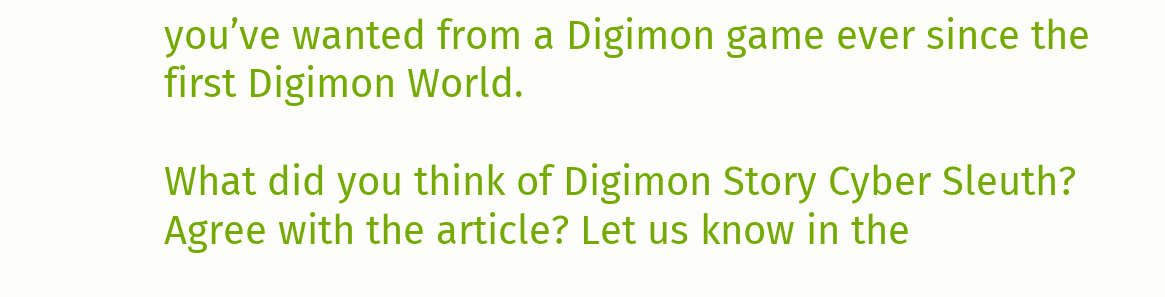you’ve wanted from a Digimon game ever since the first Digimon World.

What did you think of Digimon Story Cyber Sleuth? Agree with the article? Let us know in the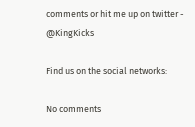comments or hit me up on twitter - @KingKicks

Find us on the social networks:

No comments